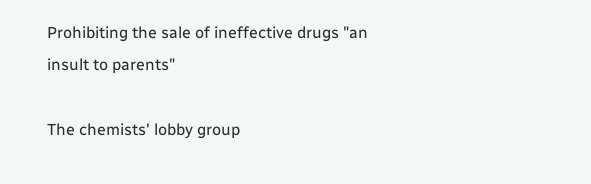Prohibiting the sale of ineffective drugs "an insult to parents"

The chemists' lobby group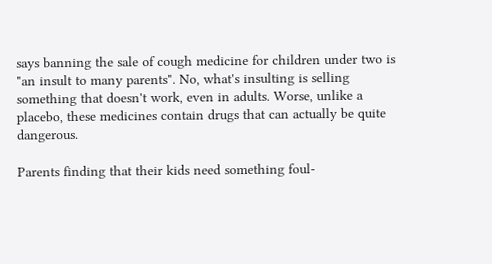says banning the sale of cough medicine for children under two is "an insult to many parents". No, what's insulting is selling something that doesn't work, even in adults. Worse, unlike a placebo, these medicines contain drugs that can actually be quite dangerous.

Parents finding that their kids need something foul-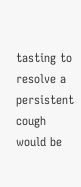tasting to resolve a persistent cough would be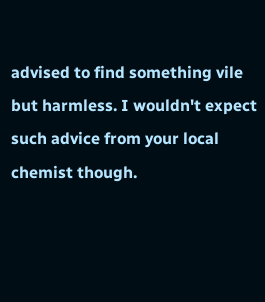advised to find something vile but harmless. I wouldn't expect such advice from your local chemist though.